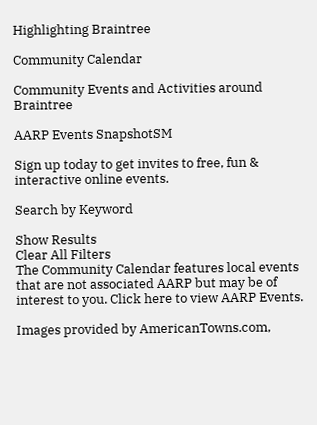Highlighting Braintree

Community Calendar

Community Events and Activities around Braintree

AARP Events SnapshotSM

Sign up today to get invites to free, fun & interactive online events.

Search by Keyword

Show Results
Clear All Filters
The Community Calendar features local events that are not associated AARP but may be of interest to you. Click here to view AARP Events.

Images provided by AmericanTowns.com,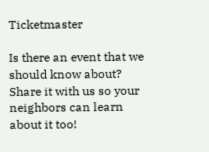Ticketmaster

Is there an event that we should know about? Share it with us so your neighbors can learn about it too!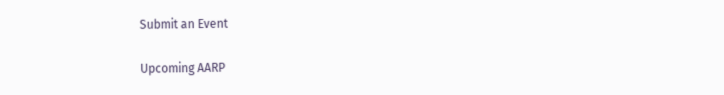Submit an Event

Upcoming AARP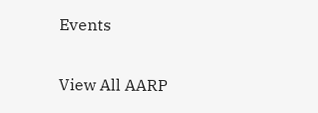Events

View All AARP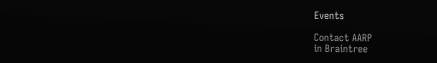Events

Contact AARP
in Braintree